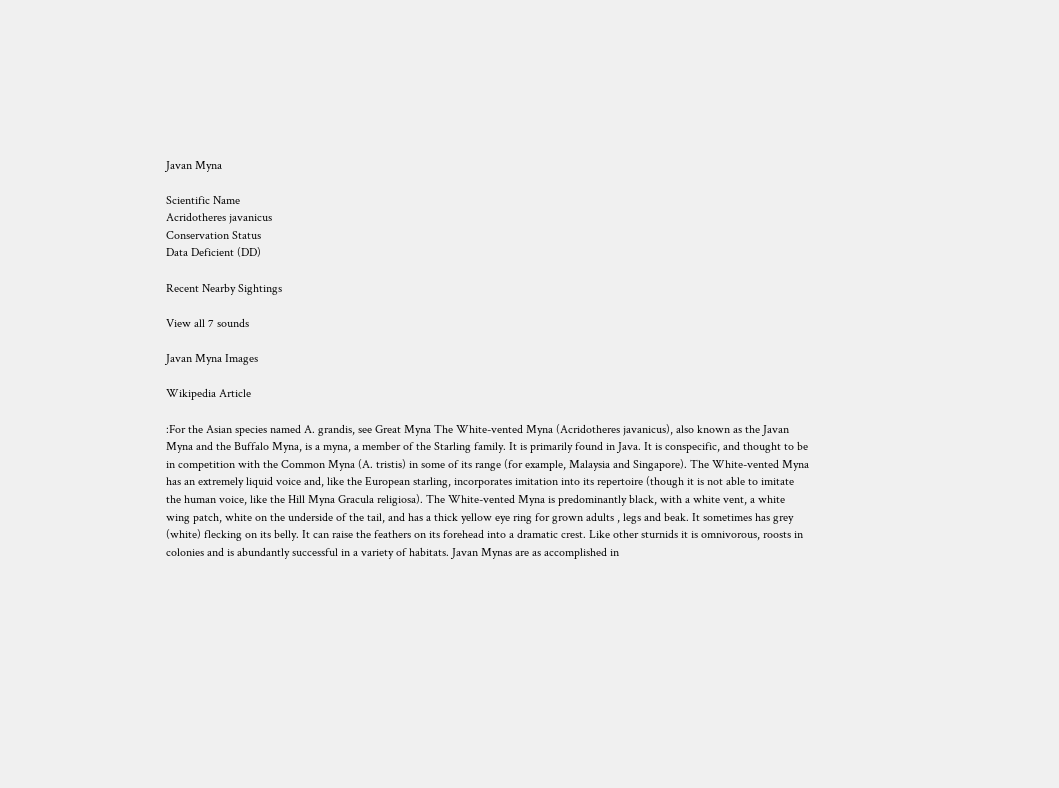Javan Myna

Scientific Name
Acridotheres javanicus
Conservation Status
Data Deficient (DD)

Recent Nearby Sightings

View all 7 sounds

Javan Myna Images

Wikipedia Article

:For the Asian species named A. grandis, see Great Myna The White-vented Myna (Acridotheres javanicus), also known as the Javan Myna and the Buffalo Myna, is a myna, a member of the Starling family. It is primarily found in Java. It is conspecific, and thought to be in competition with the Common Myna (A. tristis) in some of its range (for example, Malaysia and Singapore). The White-vented Myna has an extremely liquid voice and, like the European starling, incorporates imitation into its repertoire (though it is not able to imitate the human voice, like the Hill Myna Gracula religiosa). The White-vented Myna is predominantly black, with a white vent, a white wing patch, white on the underside of the tail, and has a thick yellow eye ring for grown adults , legs and beak. It sometimes has grey (white) flecking on its belly. It can raise the feathers on its forehead into a dramatic crest. Like other sturnids it is omnivorous, roosts in colonies and is abundantly successful in a variety of habitats. Javan Mynas are as accomplished in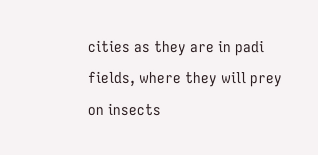cities as they are in padi fields, where they will prey on insects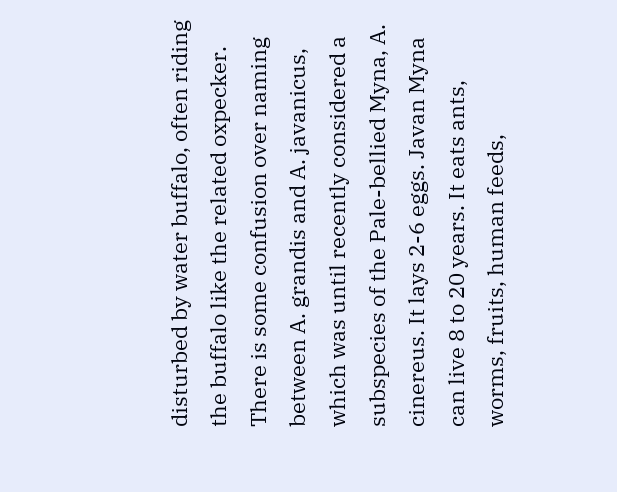disturbed by water buffalo, often riding the buffalo like the related oxpecker. There is some confusion over naming between A. grandis and A. javanicus, which was until recently considered a subspecies of the Pale-bellied Myna, A. cinereus. It lays 2-6 eggs. Javan Myna can live 8 to 20 years. It eats ants, worms, fruits, human feeds,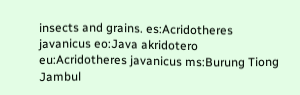insects and grains. es:Acridotheres javanicus eo:Java akridotero eu:Acridotheres javanicus ms:Burung Tiong Jambul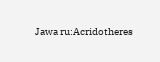Jawa ru:Acridotheres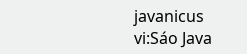javanicus vi:Sáo Java